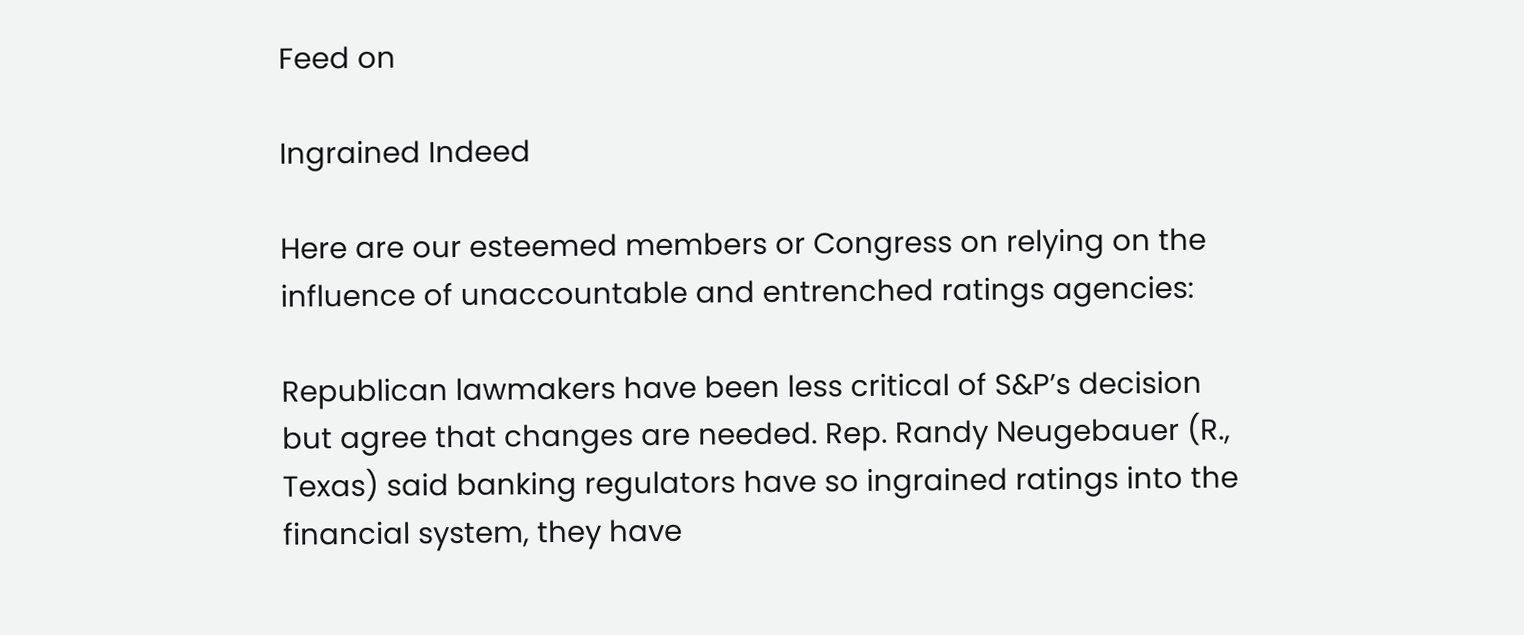Feed on

Ingrained Indeed

Here are our esteemed members or Congress on relying on the influence of unaccountable and entrenched ratings agencies:

Republican lawmakers have been less critical of S&P’s decision but agree that changes are needed. Rep. Randy Neugebauer (R., Texas) said banking regulators have so ingrained ratings into the financial system, they have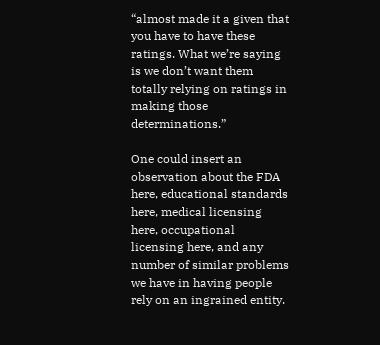“almost made it a given that you have to have these ratings. What we’re saying is we don’t want them totally relying on ratings in making those determinations.”

One could insert an observation about the FDA here, educational standards here, medical licensing here, occupational licensing here, and any number of similar problems we have in having people rely on an ingrained entity.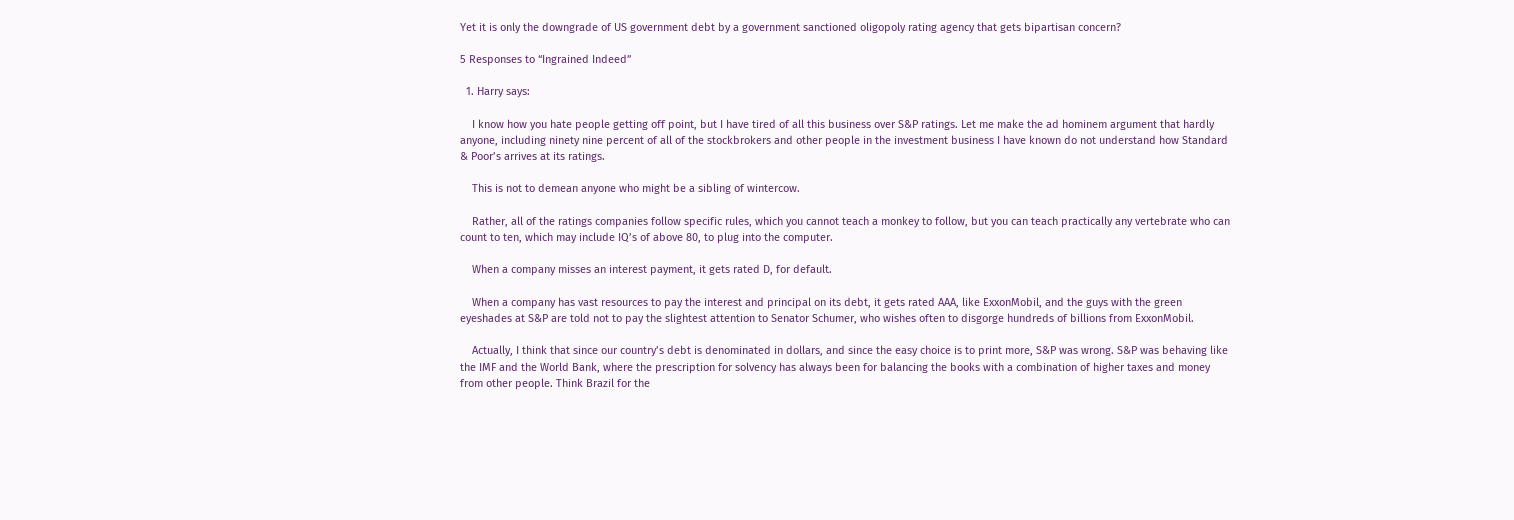Yet it is only the downgrade of US government debt by a government sanctioned oligopoly rating agency that gets bipartisan concern?

5 Responses to “Ingrained Indeed”

  1. Harry says:

    I know how you hate people getting off point, but I have tired of all this business over S&P ratings. Let me make the ad hominem argument that hardly anyone, including ninety nine percent of all of the stockbrokers and other people in the investment business I have known do not understand how Standard & Poor’s arrives at its ratings.

    This is not to demean anyone who might be a sibling of wintercow.

    Rather, all of the ratings companies follow specific rules, which you cannot teach a monkey to follow, but you can teach practically any vertebrate who can count to ten, which may include IQ’s of above 80, to plug into the computer.

    When a company misses an interest payment, it gets rated D, for default.

    When a company has vast resources to pay the interest and principal on its debt, it gets rated AAA, like ExxonMobil, and the guys with the green eyeshades at S&P are told not to pay the slightest attention to Senator Schumer, who wishes often to disgorge hundreds of billions from ExxonMobil.

    Actually, I think that since our country’s debt is denominated in dollars, and since the easy choice is to print more, S&P was wrong. S&P was behaving like the IMF and the World Bank, where the prescription for solvency has always been for balancing the books with a combination of higher taxes and money from other people. Think Brazil for the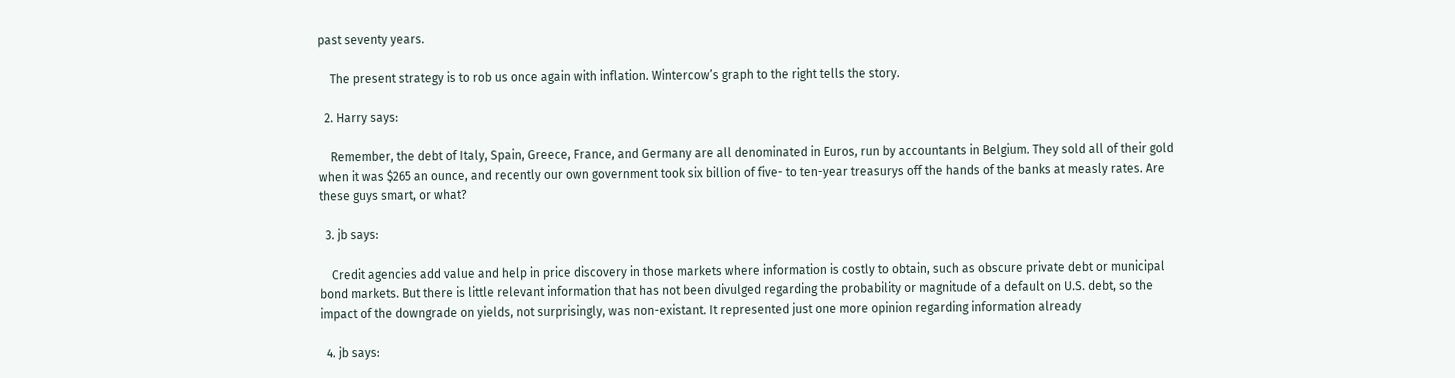past seventy years.

    The present strategy is to rob us once again with inflation. Wintercow’s graph to the right tells the story.

  2. Harry says:

    Remember, the debt of Italy, Spain, Greece, France, and Germany are all denominated in Euros, run by accountants in Belgium. They sold all of their gold when it was $265 an ounce, and recently our own government took six billion of five- to ten-year treasurys off the hands of the banks at measly rates. Are these guys smart, or what?

  3. jb says:

    Credit agencies add value and help in price discovery in those markets where information is costly to obtain, such as obscure private debt or municipal bond markets. But there is little relevant information that has not been divulged regarding the probability or magnitude of a default on U.S. debt, so the impact of the downgrade on yields, not surprisingly, was non-existant. It represented just one more opinion regarding information already

  4. jb says: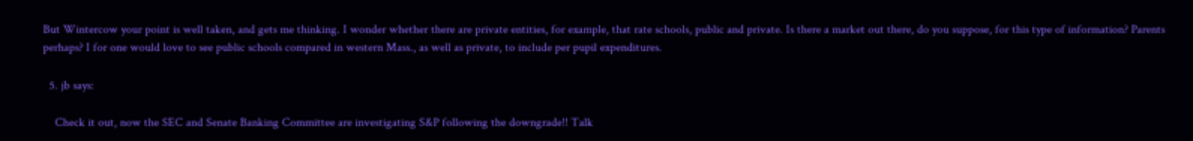But Wintercow your point is well taken, and gets me thinking. I wonder whether there are private entities, for example, that rate schools, public and private. Is there a market out there, do you suppose, for this type of information? Parents perhaps? I for one would love to see public schools compared in western Mass., as well as private, to include per pupil expenditures.

  5. jb says:

    Check it out, now the SEC and Senate Banking Committee are investigating S&P following the downgrade!! Talk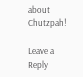about Chutzpah!

Leave a Reply